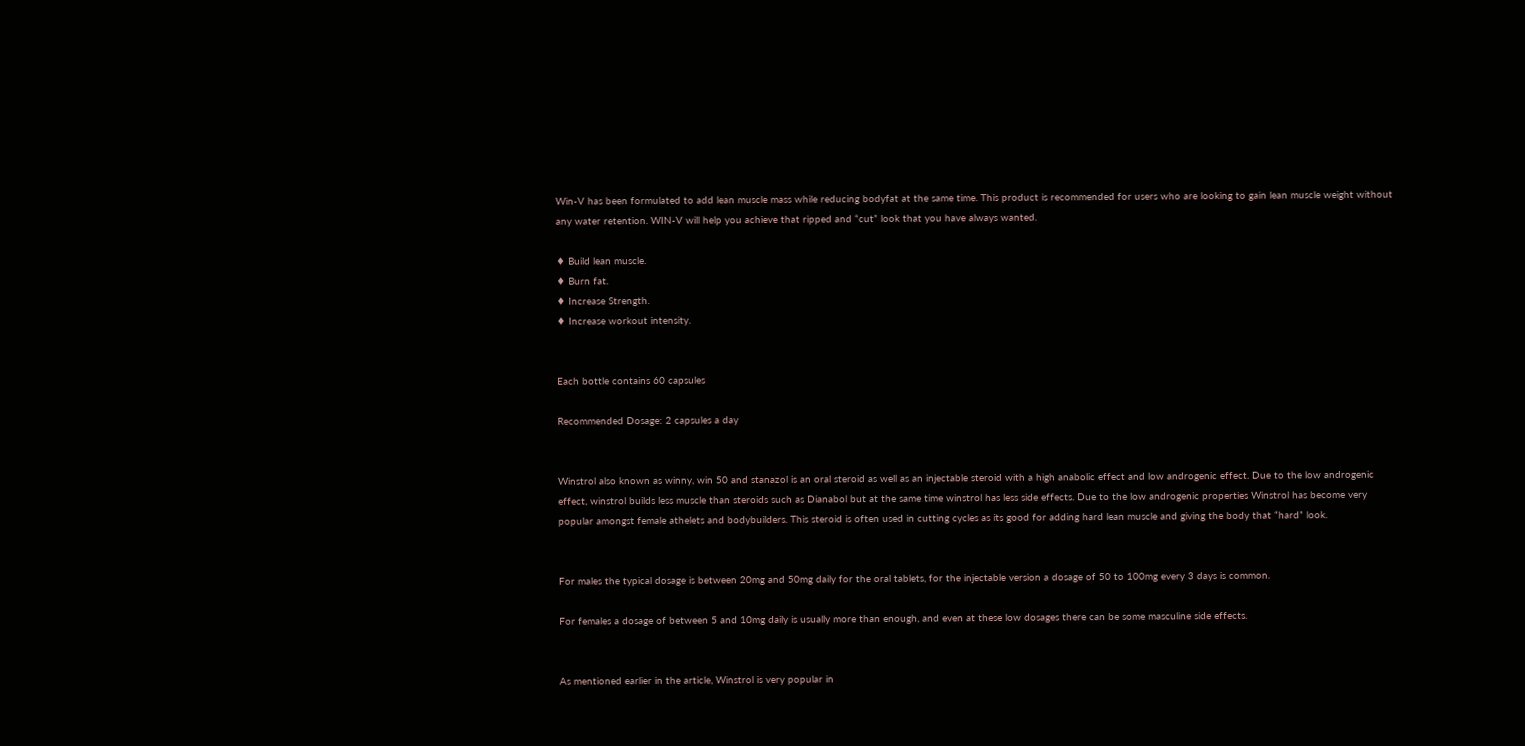Win-V has been formulated to add lean muscle mass while reducing bodyfat at the same time. This product is recommended for users who are looking to gain lean muscle weight without any water retention. WIN-V will help you achieve that ripped and “cut” look that you have always wanted.

♦ Build lean muscle.
♦ Burn fat.
♦ Increase Strength.
♦ Increase workout intensity.


Each bottle contains 60 capsules

Recommended Dosage: 2 capsules a day


Winstrol also known as winny, win 50 and stanazol is an oral steroid as well as an injectable steroid with a high anabolic effect and low androgenic effect. Due to the low androgenic effect, winstrol builds less muscle than steroids such as Dianabol but at the same time winstrol has less side effects. Due to the low androgenic properties Winstrol has become very popular amongst female athelets and bodybuilders. This steroid is often used in cutting cycles as its good for adding hard lean muscle and giving the body that “hard” look.


For males the typical dosage is between 20mg and 50mg daily for the oral tablets, for the injectable version a dosage of 50 to 100mg every 3 days is common.

For females a dosage of between 5 and 10mg daily is usually more than enough, and even at these low dosages there can be some masculine side effects.


As mentioned earlier in the article, Winstrol is very popular in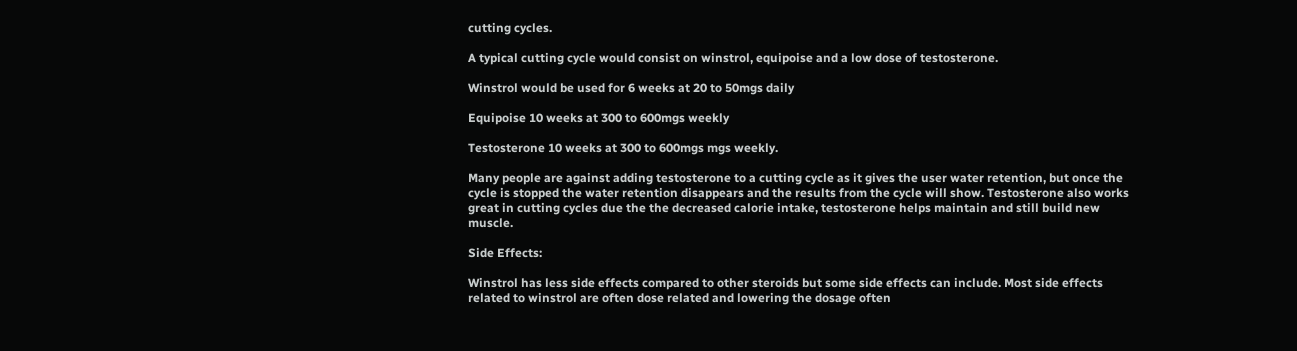cutting cycles.

A typical cutting cycle would consist on winstrol, equipoise and a low dose of testosterone.

Winstrol would be used for 6 weeks at 20 to 50mgs daily

Equipoise 10 weeks at 300 to 600mgs weekly

Testosterone 10 weeks at 300 to 600mgs mgs weekly.

Many people are against adding testosterone to a cutting cycle as it gives the user water retention, but once the cycle is stopped the water retention disappears and the results from the cycle will show. Testosterone also works great in cutting cycles due the the decreased calorie intake, testosterone helps maintain and still build new muscle.

Side Effects:

Winstrol has less side effects compared to other steroids but some side effects can include. Most side effects related to winstrol are often dose related and lowering the dosage often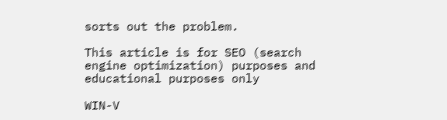sorts out the problem.

This article is for SEO (search engine optimization) purposes and educational purposes only

WIN-V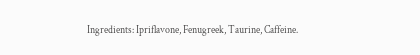Ingredients: Ipriflavone, Fenugreek, Taurine, Caffeine.